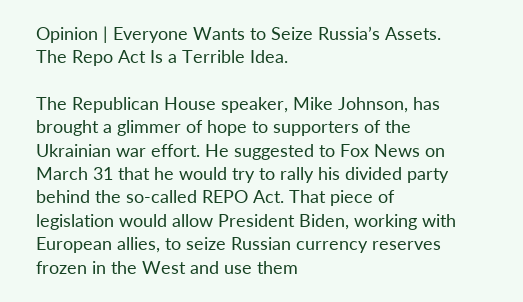Opinion | Everyone Wants to Seize Russia’s Assets. The Repo Act Is a Terrible Idea.

The Republican House speaker, Mike Johnson, has brought a glimmer of hope to supporters of the Ukrainian war effort. He suggested to Fox News on March 31 that he would try to rally his divided party behind the so-called REPO Act. That piece of legislation would allow President Biden, working with European allies, to seize Russian currency reserves frozen in the West and use them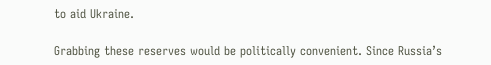to aid Ukraine.

Grabbing these reserves would be politically convenient. Since Russia’s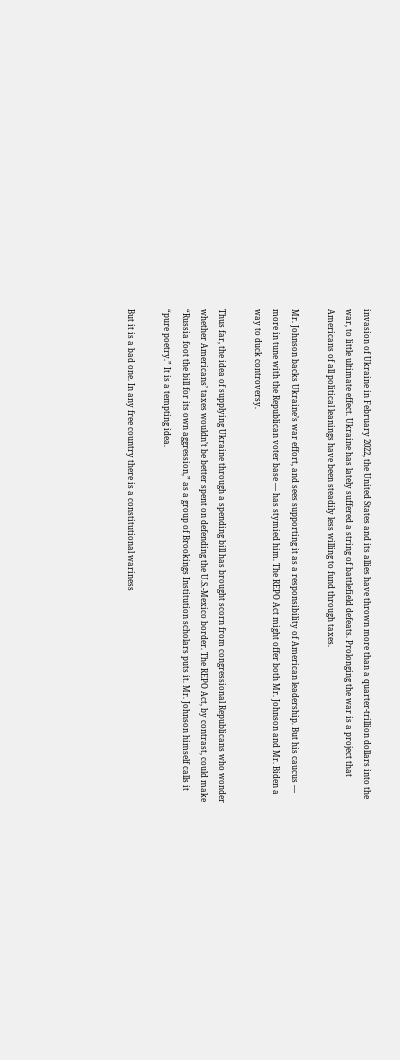invasion of Ukraine in February 2022, the United States and its allies have thrown more than a quarter-trillion dollars into the war, to little ultimate effect. Ukraine has lately suffered a string of battlefield defeats. Prolonging the war is a project that Americans of all political leanings have been steadily less willing to fund through taxes.

Mr. Johnson backs Ukraine’s war effort, and sees supporting it as a responsibility of American leadership. But his caucus — more in tune with the Republican voter base — has stymied him. The REPO Act might offer both Mr. Johnson and Mr. Biden a way to duck controversy.

Thus far, the idea of supplying Ukraine through a spending bill has brought scorn from congressional Republicans who wonder whether Americans’ taxes wouldn’t be better spent on defending the U.S.-Mexico border. The REPO Act, by contrast, could make “Russia foot the bill for its own aggression,” as a group of Brookings Institution scholars puts it. Mr. Johnson himself calls it “pure poetry.” It is a tempting idea.

But it is a bad one. In any free country there is a constitutional wariness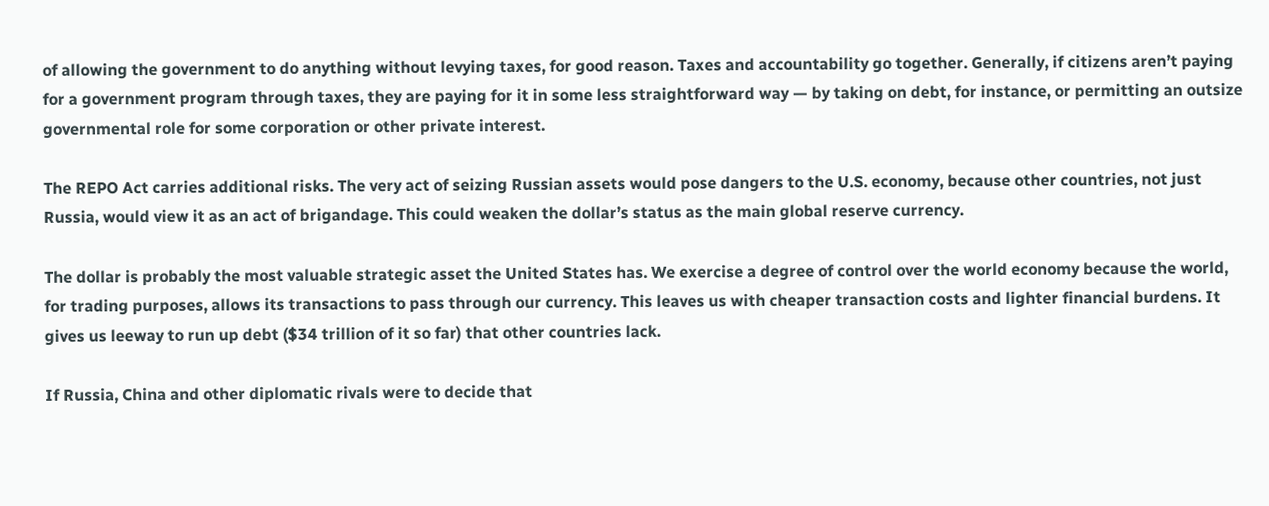of allowing the government to do anything without levying taxes, for good reason. Taxes and accountability go together. Generally, if citizens aren’t paying for a government program through taxes, they are paying for it in some less straightforward way — by taking on debt, for instance, or permitting an outsize governmental role for some corporation or other private interest.

The REPO Act carries additional risks. The very act of seizing Russian assets would pose dangers to the U.S. economy, because other countries, not just Russia, would view it as an act of brigandage. This could weaken the dollar’s status as the main global reserve currency.

The dollar is probably the most valuable strategic asset the United States has. We exercise a degree of control over the world economy because the world, for trading purposes, allows its transactions to pass through our currency. This leaves us with cheaper transaction costs and lighter financial burdens. It gives us leeway to run up debt ($34 trillion of it so far) that other countries lack.

If Russia, China and other diplomatic rivals were to decide that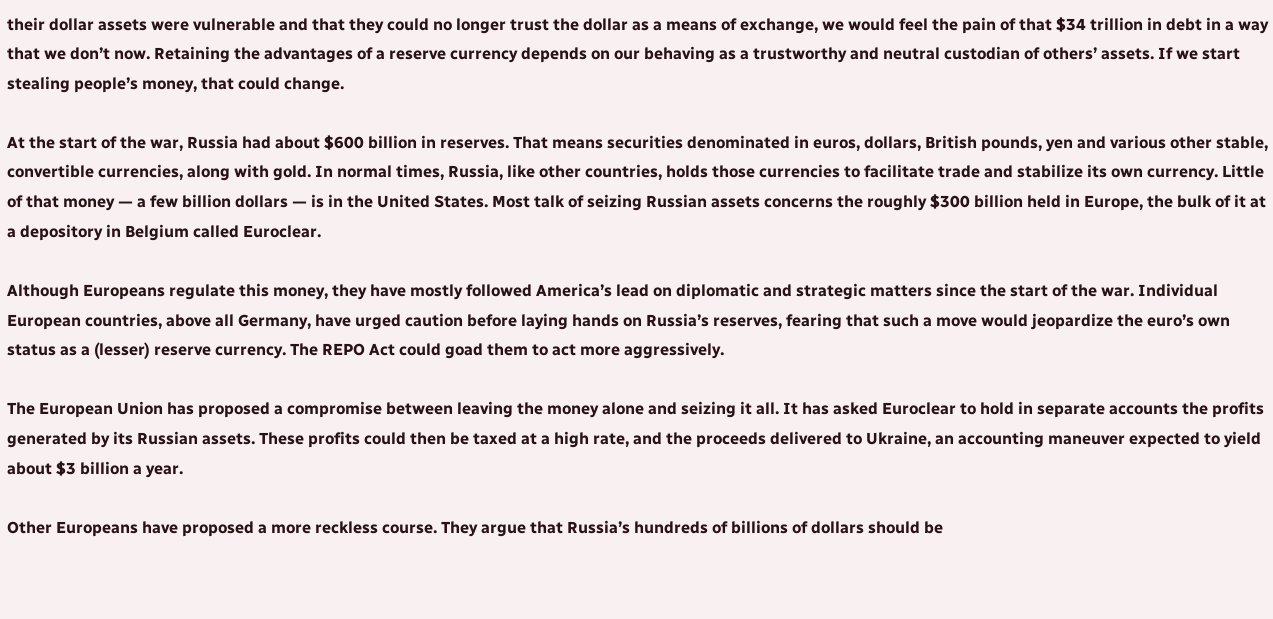their dollar assets were vulnerable and that they could no longer trust the dollar as a means of exchange, we would feel the pain of that $34 trillion in debt in a way that we don’t now. Retaining the advantages of a reserve currency depends on our behaving as a trustworthy and neutral custodian of others’ assets. If we start stealing people’s money, that could change.

At the start of the war, Russia had about $600 billion in reserves. That means securities denominated in euros, dollars, British pounds, yen and various other stable, convertible currencies, along with gold. In normal times, Russia, like other countries, holds those currencies to facilitate trade and stabilize its own currency. Little of that money — a few billion dollars — is in the United States. Most talk of seizing Russian assets concerns the roughly $300 billion held in Europe, the bulk of it at a depository in Belgium called Euroclear.

Although Europeans regulate this money, they have mostly followed America’s lead on diplomatic and strategic matters since the start of the war. Individual European countries, above all Germany, have urged caution before laying hands on Russia’s reserves, fearing that such a move would jeopardize the euro’s own status as a (lesser) reserve currency. The REPO Act could goad them to act more aggressively.

The European Union has proposed a compromise between leaving the money alone and seizing it all. It has asked Euroclear to hold in separate accounts the profits generated by its Russian assets. These profits could then be taxed at a high rate, and the proceeds delivered to Ukraine, an accounting maneuver expected to yield about $3 billion a year.

Other Europeans have proposed a more reckless course. They argue that Russia’s hundreds of billions of dollars should be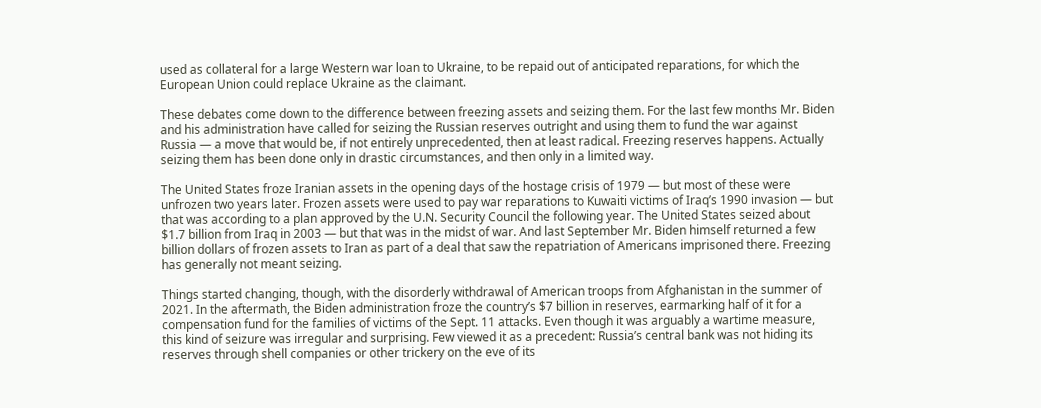used as collateral for a large Western war loan to Ukraine, to be repaid out of anticipated reparations, for which the European Union could replace Ukraine as the claimant.

These debates come down to the difference between freezing assets and seizing them. For the last few months Mr. Biden and his administration have called for seizing the Russian reserves outright and using them to fund the war against Russia — a move that would be, if not entirely unprecedented, then at least radical. Freezing reserves happens. Actually seizing them has been done only in drastic circumstances, and then only in a limited way.

The United States froze Iranian assets in the opening days of the hostage crisis of 1979 — but most of these were unfrozen two years later. Frozen assets were used to pay war reparations to Kuwaiti victims of Iraq’s 1990 invasion — but that was according to a plan approved by the U.N. Security Council the following year. The United States seized about $1.7 billion from Iraq in 2003 — but that was in the midst of war. And last September Mr. Biden himself returned a few billion dollars of frozen assets to Iran as part of a deal that saw the repatriation of Americans imprisoned there. Freezing has generally not meant seizing.

Things started changing, though, with the disorderly withdrawal of American troops from Afghanistan in the summer of 2021. In the aftermath, the Biden administration froze the country’s $7 billion in reserves, earmarking half of it for a compensation fund for the families of victims of the Sept. 11 attacks. Even though it was arguably a wartime measure, this kind of seizure was irregular and surprising. Few viewed it as a precedent: Russia’s central bank was not hiding its reserves through shell companies or other trickery on the eve of its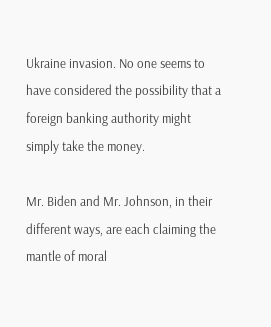Ukraine invasion. No one seems to have considered the possibility that a foreign banking authority might simply take the money.

Mr. Biden and Mr. Johnson, in their different ways, are each claiming the mantle of moral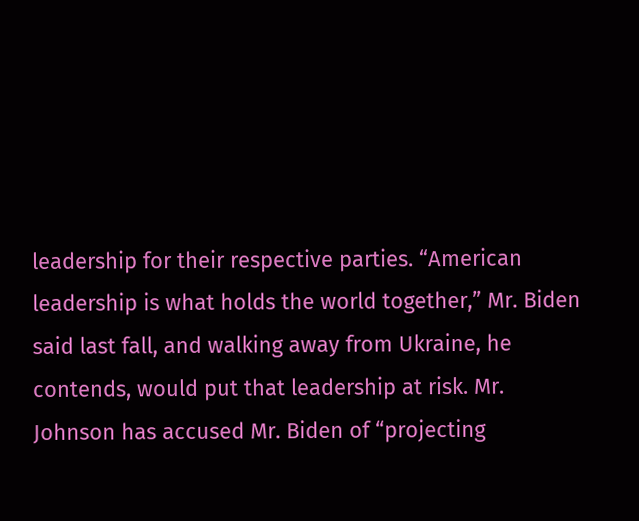leadership for their respective parties. “American leadership is what holds the world together,” Mr. Biden said last fall, and walking away from Ukraine, he contends, would put that leadership at risk. Mr. Johnson has accused Mr. Biden of “projecting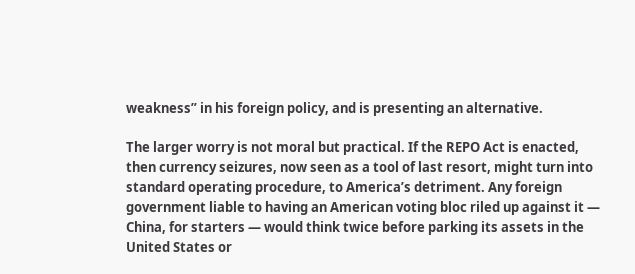weakness” in his foreign policy, and is presenting an alternative.

The larger worry is not moral but practical. If the REPO Act is enacted, then currency seizures, now seen as a tool of last resort, might turn into standard operating procedure, to America’s detriment. Any foreign government liable to having an American voting bloc riled up against it — China, for starters — would think twice before parking its assets in the United States or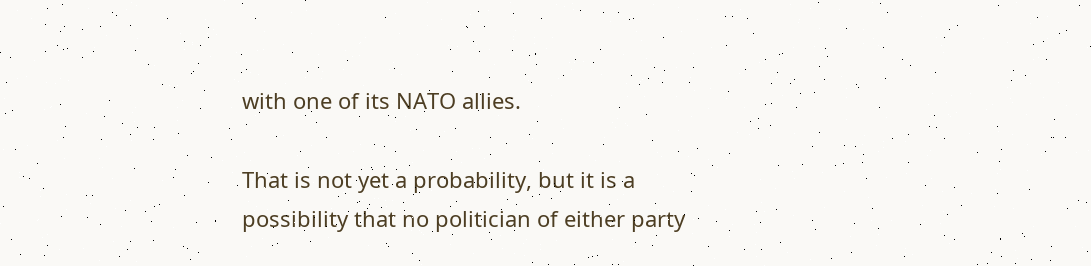with one of its NATO allies.

That is not yet a probability, but it is a possibility that no politician of either party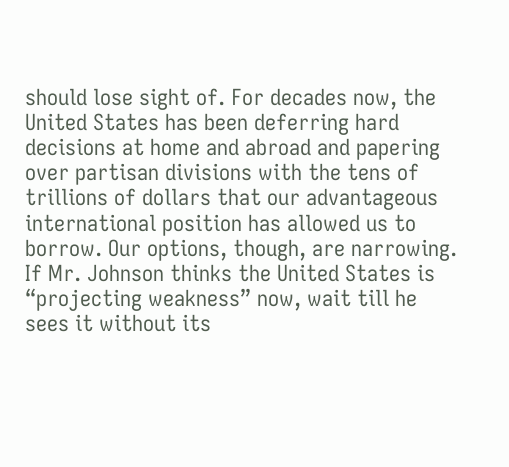should lose sight of. For decades now, the United States has been deferring hard decisions at home and abroad and papering over partisan divisions with the tens of trillions of dollars that our advantageous international position has allowed us to borrow. Our options, though, are narrowing. If Mr. Johnson thinks the United States is “projecting weakness” now, wait till he sees it without its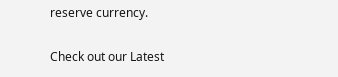reserve currency.

Check out our Latest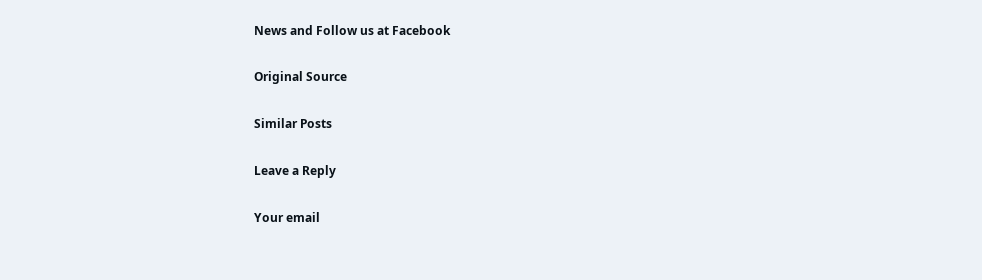News and Follow us at Facebook

Original Source

Similar Posts

Leave a Reply

Your email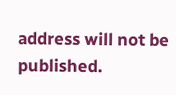address will not be published.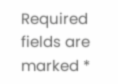Required fields are marked *